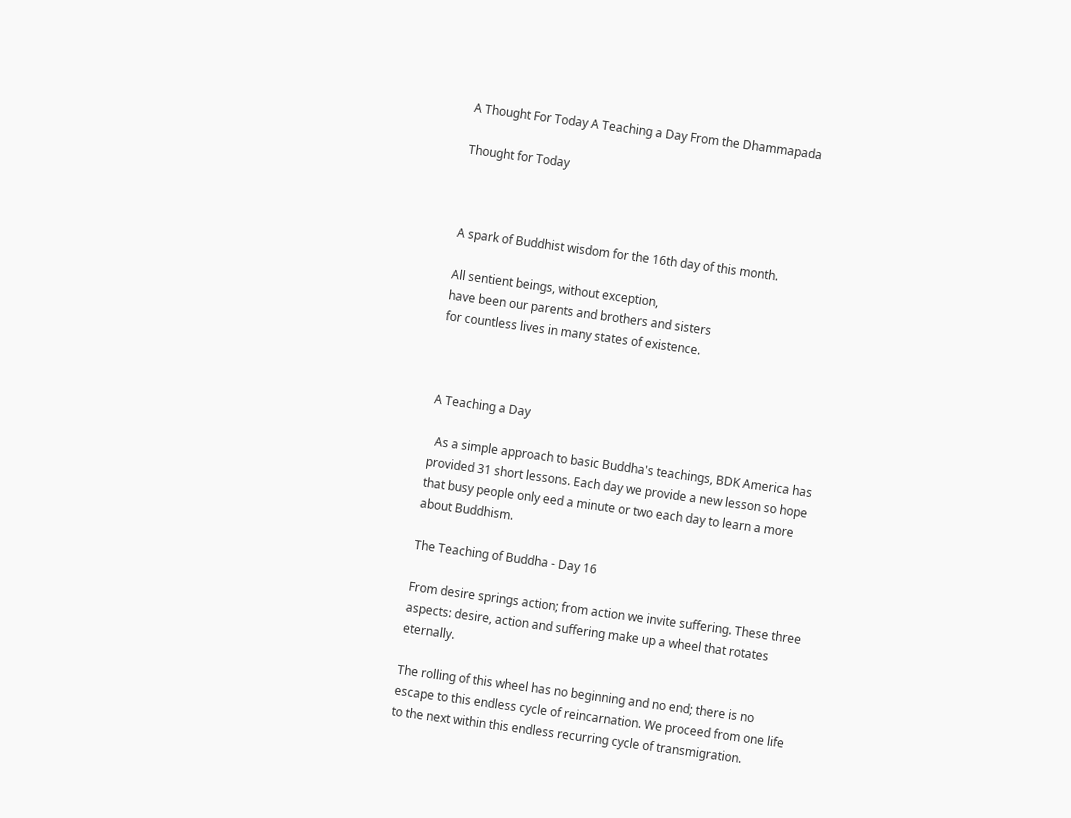A Thought For Today A Teaching a Day From the Dhammapada

Thought for Today



A spark of Buddhist wisdom for the 16th day of this month.

All sentient beings, without exception,
have been our parents and brothers and sisters
for countless lives in many states of existence.



A Teaching a Day

  As a simple approach to basic Buddha's teachings, BDK America has provided 31 short lessons. Each day we provide a new lesson so hope that busy people only eed a minute or two each day to learn a more about Buddhism.

The Teaching of Buddha - Day 16

From desire springs action; from action we invite suffering. These three aspects: desire, action and suffering make up a wheel that rotates eternally.

The rolling of this wheel has no beginning and no end; there is no escape to this endless cycle of reincarnation. We proceed from one life to the next within this endless recurring cycle of transmigration.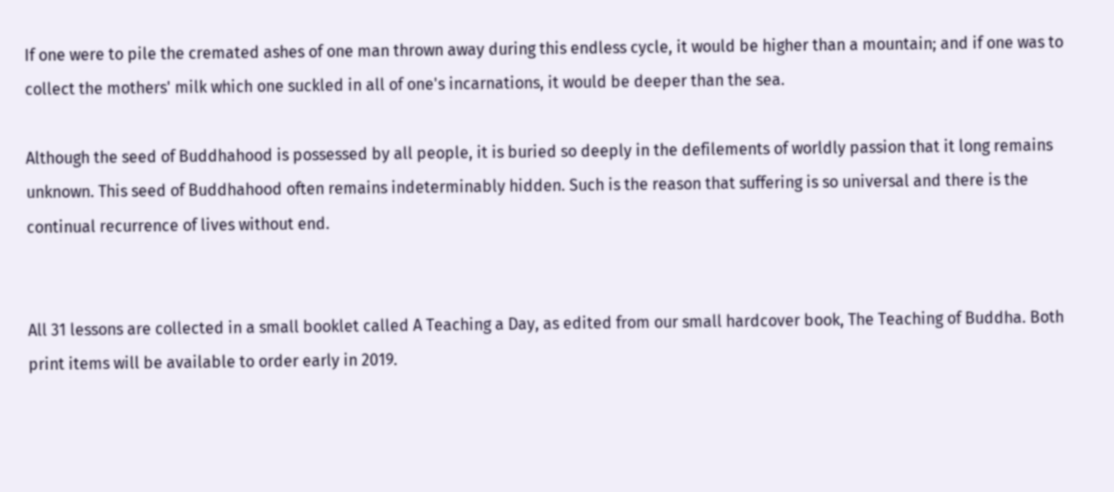If one were to pile the cremated ashes of one man thrown away during this endless cycle, it would be higher than a mountain; and if one was to collect the mothers' milk which one suckled in all of one's incarnations, it would be deeper than the sea.

Although the seed of Buddhahood is possessed by all people, it is buried so deeply in the defilements of worldly passion that it long remains unknown. This seed of Buddhahood often remains indeterminably hidden. Such is the reason that suffering is so universal and there is the continual recurrence of lives without end.


All 31 lessons are collected in a small booklet called A Teaching a Day, as edited from our small hardcover book, The Teaching of Buddha. Both print items will be available to order early in 2019.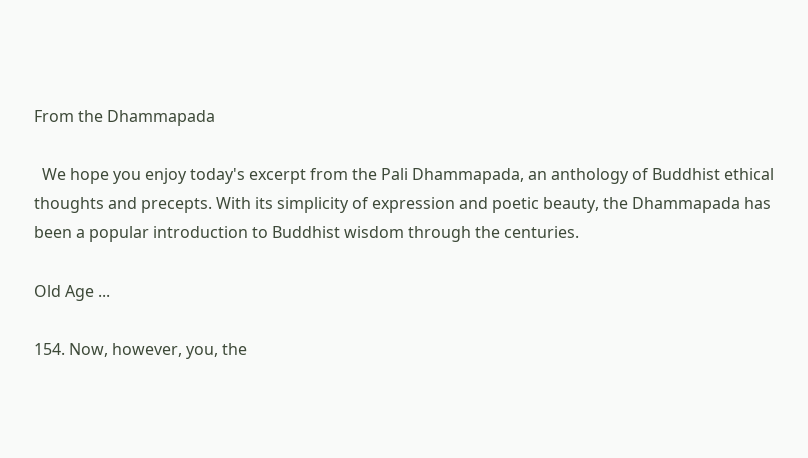From the Dhammapada

  We hope you enjoy today's excerpt from the Pali Dhammapada, an anthology of Buddhist ethical thoughts and precepts. With its simplicity of expression and poetic beauty, the Dhammapada has been a popular introduction to Buddhist wisdom through the centuries.

Old Age ...

154. Now, however, you, the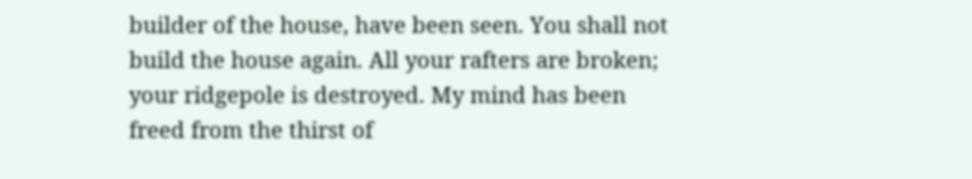builder of the house, have been seen. You shall not build the house again. All your rafters are broken; your ridgepole is destroyed. My mind has been freed from the thirst of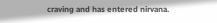craving and has entered nirvana.